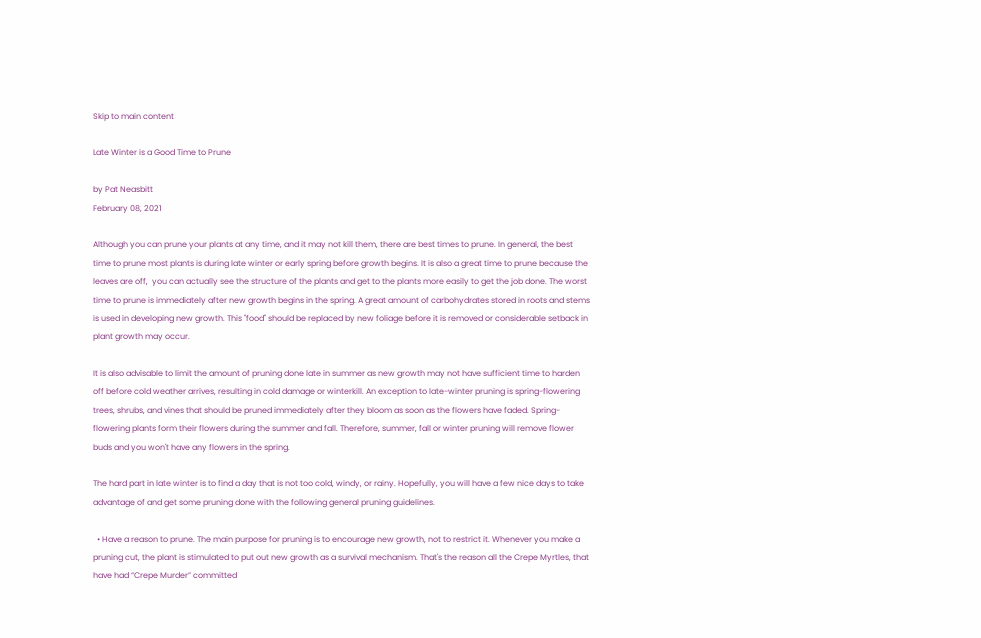Skip to main content

Late Winter is a Good Time to Prune

by Pat Neasbitt
February 08, 2021

Although you can prune your plants at any time, and it may not kill them, there are best times to prune. In general, the best time to prune most plants is during late winter or early spring before growth begins. It is also a great time to prune because the leaves are off,  you can actually see the structure of the plants and get to the plants more easily to get the job done. The worst time to prune is immediately after new growth begins in the spring. A great amount of carbohydrates stored in roots and stems is used in developing new growth. This "food" should be replaced by new foliage before it is removed or considerable setback in plant growth may occur.

It is also advisable to limit the amount of pruning done late in summer as new growth may not have sufficient time to harden off before cold weather arrives, resulting in cold damage or winterkill. An exception to late-winter pruning is spring-flowering trees, shrubs, and vines that should be pruned immediately after they bloom as soon as the flowers have faded. Spring-flowering plants form their flowers during the summer and fall. Therefore, summer, fall or winter pruning will remove flower buds and you won't have any flowers in the spring.

The hard part in late winter is to find a day that is not too cold, windy, or rainy. Hopefully, you will have a few nice days to take advantage of and get some pruning done with the following general pruning guidelines.

  • Have a reason to prune. The main purpose for pruning is to encourage new growth, not to restrict it. Whenever you make a pruning cut, the plant is stimulated to put out new growth as a survival mechanism. That's the reason all the Crepe Myrtles, that have had “Crepe Murder” committed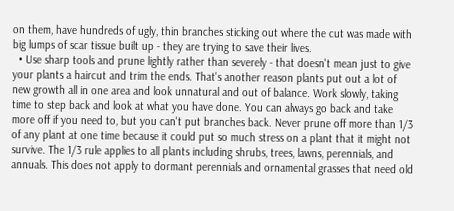on them, have hundreds of ugly, thin branches sticking out where the cut was made with big lumps of scar tissue built up - they are trying to save their lives.
  • Use sharp tools and prune lightly rather than severely - that doesn't mean just to give your plants a haircut and trim the ends. That's another reason plants put out a lot of new growth all in one area and look unnatural and out of balance. Work slowly, taking time to step back and look at what you have done. You can always go back and take more off if you need to, but you can't put branches back. Never prune off more than 1/3 of any plant at one time because it could put so much stress on a plant that it might not survive. The 1/3 rule applies to all plants including shrubs, trees, lawns, perennials, and annuals. This does not apply to dormant perennials and ornamental grasses that need old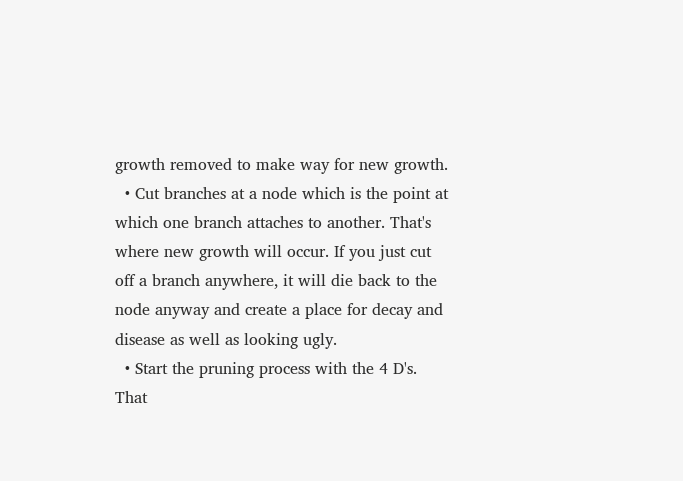growth removed to make way for new growth.
  • Cut branches at a node which is the point at which one branch attaches to another. That's where new growth will occur. If you just cut off a branch anywhere, it will die back to the node anyway and create a place for decay and disease as well as looking ugly.
  • Start the pruning process with the 4 D's. That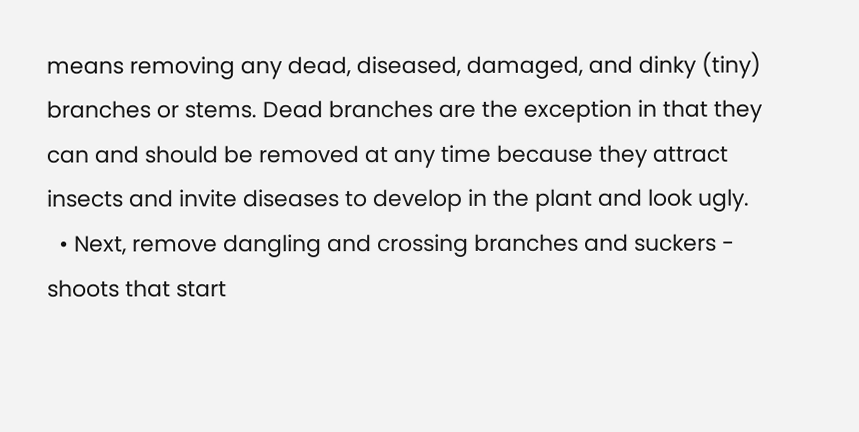means removing any dead, diseased, damaged, and dinky (tiny) branches or stems. Dead branches are the exception in that they can and should be removed at any time because they attract insects and invite diseases to develop in the plant and look ugly.
  • Next, remove dangling and crossing branches and suckers - shoots that start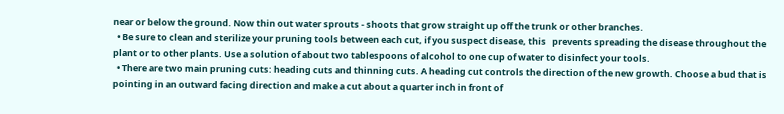near or below the ground. Now thin out water sprouts - shoots that grow straight up off the trunk or other branches.
  • Be sure to clean and sterilize your pruning tools between each cut, if you suspect disease, this   prevents spreading the disease throughout the plant or to other plants. Use a solution of about two tablespoons of alcohol to one cup of water to disinfect your tools.
  • There are two main pruning cuts: heading cuts and thinning cuts. A heading cut controls the direction of the new growth. Choose a bud that is pointing in an outward facing direction and make a cut about a quarter inch in front of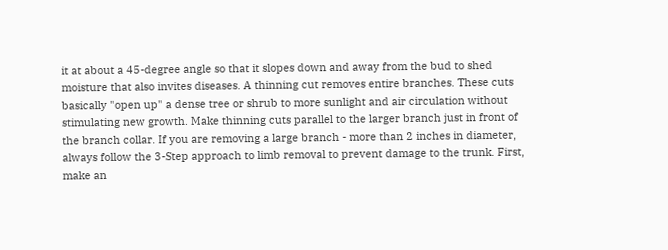it at about a 45-degree angle so that it slopes down and away from the bud to shed moisture that also invites diseases. A thinning cut removes entire branches. These cuts basically "open up" a dense tree or shrub to more sunlight and air circulation without stimulating new growth. Make thinning cuts parallel to the larger branch just in front of the branch collar. If you are removing a large branch - more than 2 inches in diameter, always follow the 3-Step approach to limb removal to prevent damage to the trunk. First, make an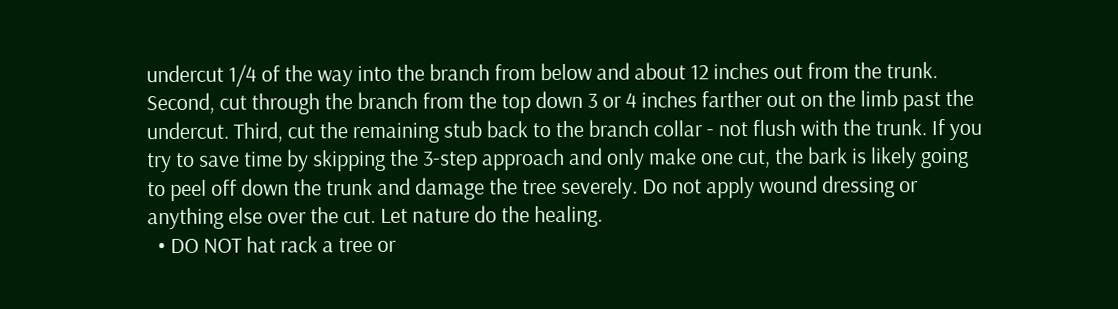undercut 1/4 of the way into the branch from below and about 12 inches out from the trunk. Second, cut through the branch from the top down 3 or 4 inches farther out on the limb past the undercut. Third, cut the remaining stub back to the branch collar - not flush with the trunk. If you try to save time by skipping the 3-step approach and only make one cut, the bark is likely going to peel off down the trunk and damage the tree severely. Do not apply wound dressing or anything else over the cut. Let nature do the healing.
  • DO NOT hat rack a tree or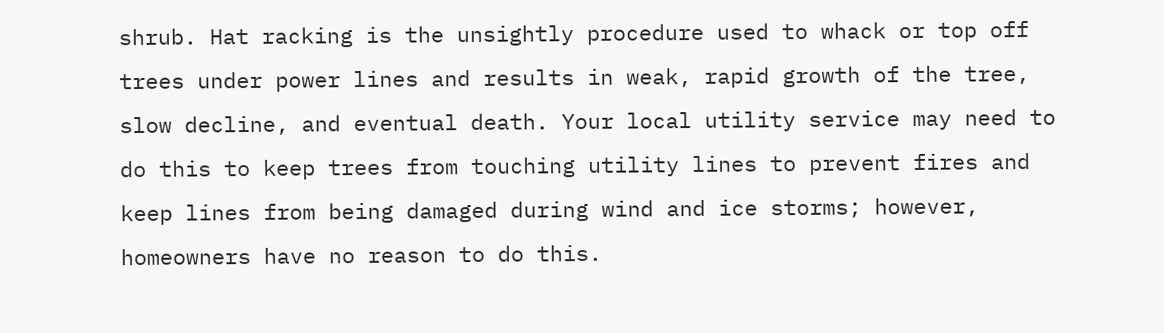shrub. Hat racking is the unsightly procedure used to whack or top off trees under power lines and results in weak, rapid growth of the tree, slow decline, and eventual death. Your local utility service may need to do this to keep trees from touching utility lines to prevent fires and keep lines from being damaged during wind and ice storms; however, homeowners have no reason to do this.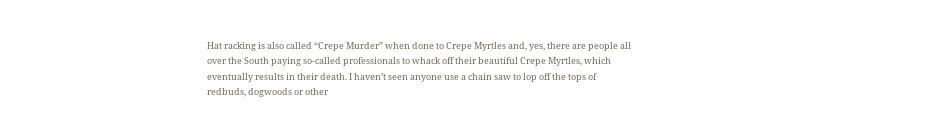Hat racking is also called “Crepe Murder” when done to Crepe Myrtles and, yes, there are people all over the South paying so-called professionals to whack off their beautiful Crepe Myrtles, which eventually results in their death. I haven’t seen anyone use a chain saw to lop off the tops of redbuds, dogwoods or other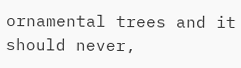ornamental trees and it should never,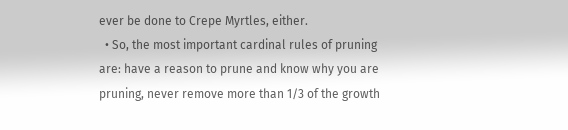ever be done to Crepe Myrtles, either.
  • So, the most important cardinal rules of pruning are: have a reason to prune and know why you are pruning, never remove more than 1/3 of the growth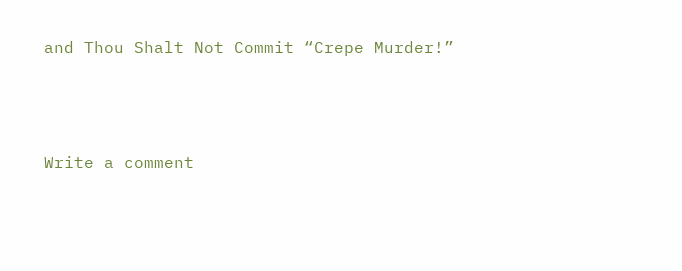and Thou Shalt Not Commit “Crepe Murder!”



Write a comment